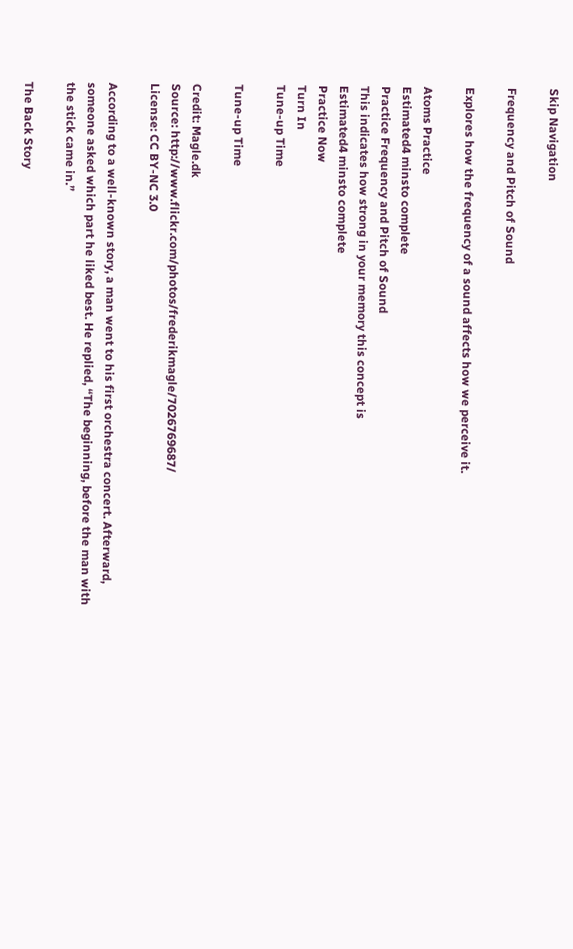Skip Navigation

Frequency and Pitch of Sound

Explores how the frequency of a sound affects how we perceive it.

Atoms Practice
Estimated4 minsto complete
Practice Frequency and Pitch of Sound
This indicates how strong in your memory this concept is
Estimated4 minsto complete
Practice Now
Turn In
Tune-up Time

Tune-up Time

Credit: Magle.dk
Source: http://www.flickr.com/photos/frederikmagle/7026769687/
License: CC BY-NC 3.0

According to a well-known story, a man went to his first orchestra concert. Afterward, someone asked which part he liked best. He replied, “The beginning, before the man with the stick came in.”

The Back Story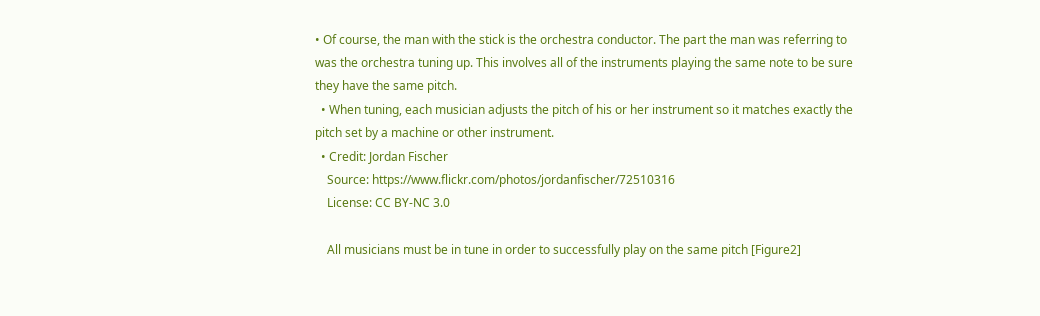• Of course, the man with the stick is the orchestra conductor. The part the man was referring to was the orchestra tuning up. This involves all of the instruments playing the same note to be sure they have the same pitch.
  • When tuning, each musician adjusts the pitch of his or her instrument so it matches exactly the pitch set by a machine or other instrument.
  • Credit: Jordan Fischer
    Source: https://www.flickr.com/photos/jordanfischer/72510316
    License: CC BY-NC 3.0

    All musicians must be in tune in order to successfully play on the same pitch [Figure2]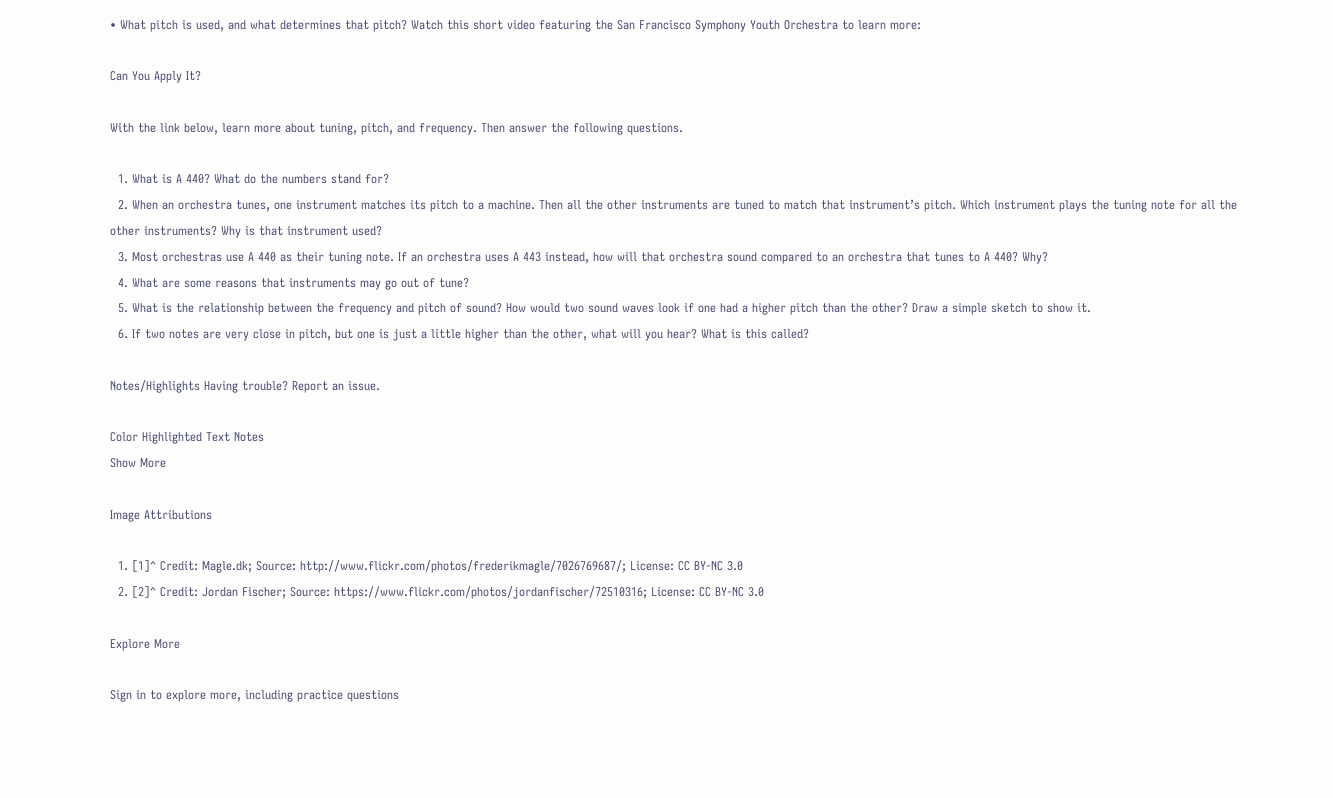• What pitch is used, and what determines that pitch? Watch this short video featuring the San Francisco Symphony Youth Orchestra to learn more:

Can You Apply It?

With the link below, learn more about tuning, pitch, and frequency. Then answer the following questions.

  1. What is A 440? What do the numbers stand for?
  2. When an orchestra tunes, one instrument matches its pitch to a machine. Then all the other instruments are tuned to match that instrument’s pitch. Which instrument plays the tuning note for all the other instruments? Why is that instrument used?
  3. Most orchestras use A 440 as their tuning note. If an orchestra uses A 443 instead, how will that orchestra sound compared to an orchestra that tunes to A 440? Why?
  4. What are some reasons that instruments may go out of tune?
  5. What is the relationship between the frequency and pitch of sound? How would two sound waves look if one had a higher pitch than the other? Draw a simple sketch to show it.
  6. If two notes are very close in pitch, but one is just a little higher than the other, what will you hear? What is this called?

Notes/Highlights Having trouble? Report an issue.

Color Highlighted Text Notes
Show More

Image Attributions

  1. [1]^ Credit: Magle.dk; Source: http://www.flickr.com/photos/frederikmagle/7026769687/; License: CC BY-NC 3.0
  2. [2]^ Credit: Jordan Fischer; Source: https://www.flickr.com/photos/jordanfischer/72510316; License: CC BY-NC 3.0

Explore More

Sign in to explore more, including practice questions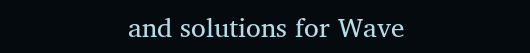and solutions for Wave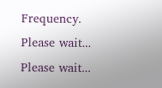Frequency.
Please wait...
Please wait...